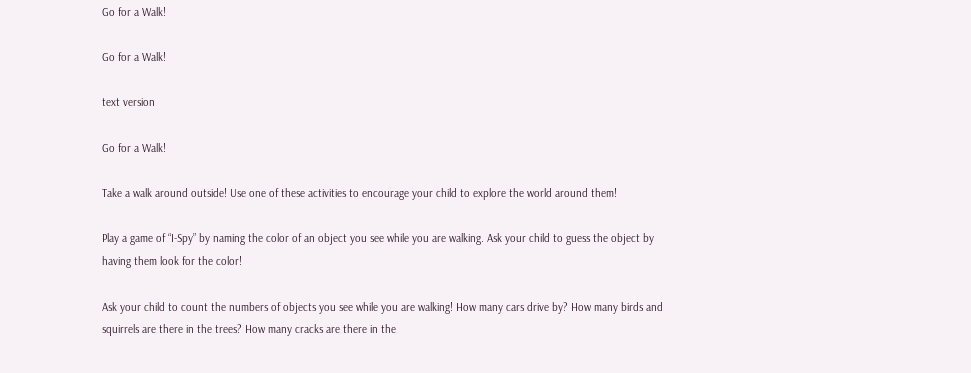Go for a Walk!

Go for a Walk!

text version

Go for a Walk!

Take a walk around outside! Use one of these activities to encourage your child to explore the world around them!

Play a game of “I-Spy” by naming the color of an object you see while you are walking. Ask your child to guess the object by having them look for the color!

Ask your child to count the numbers of objects you see while you are walking! How many cars drive by? How many birds and squirrels are there in the trees? How many cracks are there in the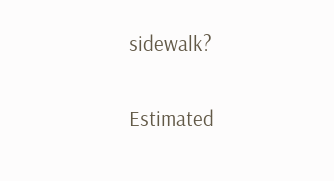sidewalk?

Estimated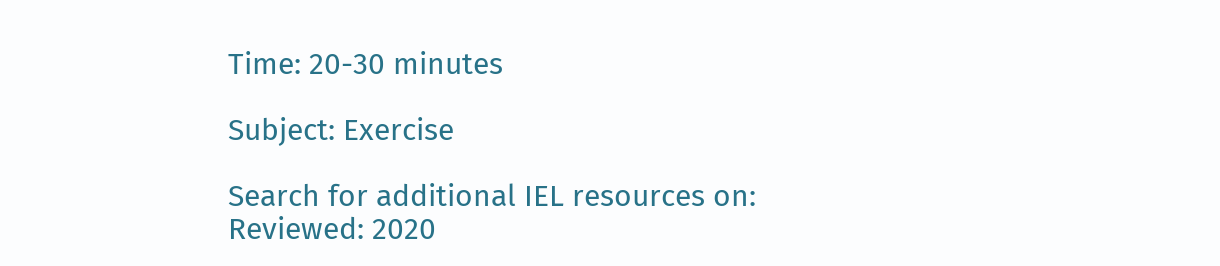Time: 20-30 minutes

Subject: Exercise

Search for additional IEL resources on:
Reviewed: 2020